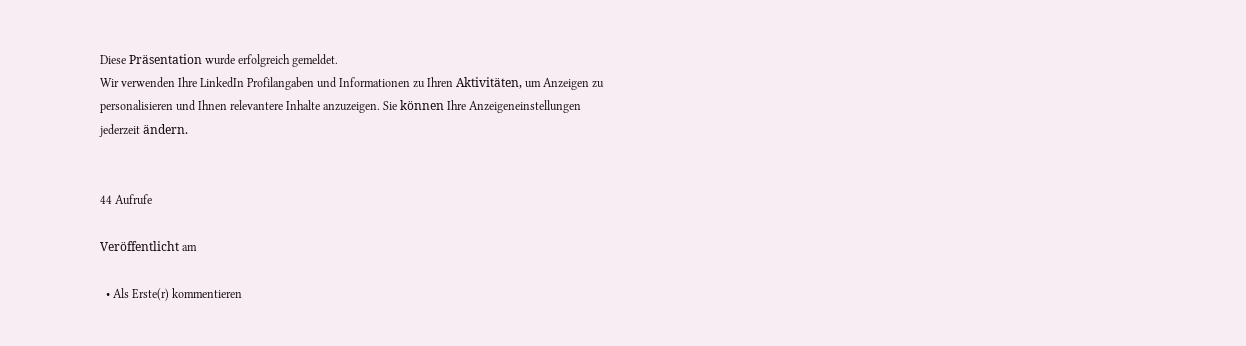Diese Präsentation wurde erfolgreich gemeldet.
Wir verwenden Ihre LinkedIn Profilangaben und Informationen zu Ihren Aktivitäten, um Anzeigen zu personalisieren und Ihnen relevantere Inhalte anzuzeigen. Sie können Ihre Anzeigeneinstellungen jederzeit ändern.


44 Aufrufe

Veröffentlicht am

  • Als Erste(r) kommentieren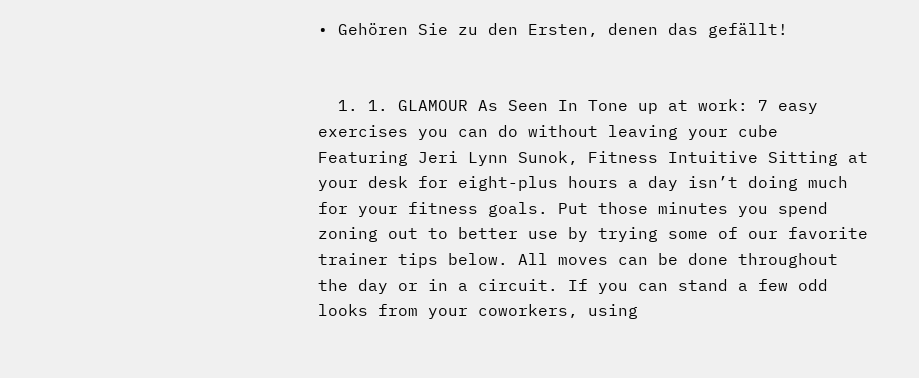• Gehören Sie zu den Ersten, denen das gefällt!


  1. 1. GLAMOUR As Seen In Tone up at work: 7 easy exercises you can do without leaving your cube Featuring Jeri Lynn Sunok, Fitness Intuitive Sitting at your desk for eight-plus hours a day isn’t doing much for your fitness goals. Put those minutes you spend zoning out to better use by trying some of our favorite trainer tips below. All moves can be done throughout the day or in a circuit. If you can stand a few odd looks from your coworkers, using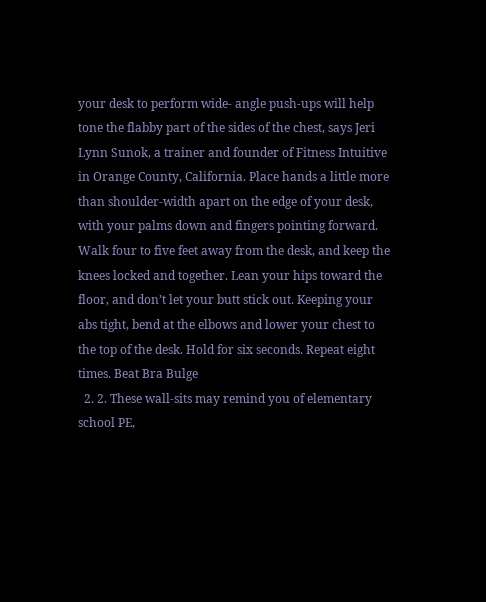your desk to perform wide- angle push-ups will help tone the flabby part of the sides of the chest, says Jeri Lynn Sunok, a trainer and founder of Fitness Intuitive in Orange County, California. Place hands a little more than shoulder-width apart on the edge of your desk, with your palms down and fingers pointing forward. Walk four to five feet away from the desk, and keep the knees locked and together. Lean your hips toward the floor, and don’t let your butt stick out. Keeping your abs tight, bend at the elbows and lower your chest to the top of the desk. Hold for six seconds. Repeat eight times. Beat Bra Bulge
  2. 2. These wall-sits may remind you of elementary school PE,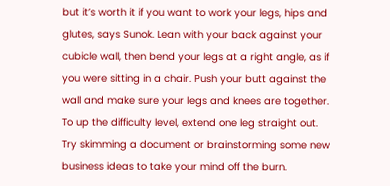but it’s worth it if you want to work your legs, hips and glutes, says Sunok. Lean with your back against your cubicle wall, then bend your legs at a right angle, as if you were sitting in a chair. Push your butt against the wall and make sure your legs and knees are together. To up the difficulty level, extend one leg straight out. Try skimming a document or brainstorming some new business ideas to take your mind off the burn.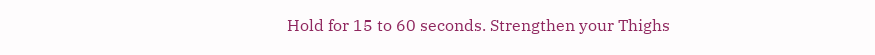Hold for 15 to 60 seconds. Strengthen your Thighs